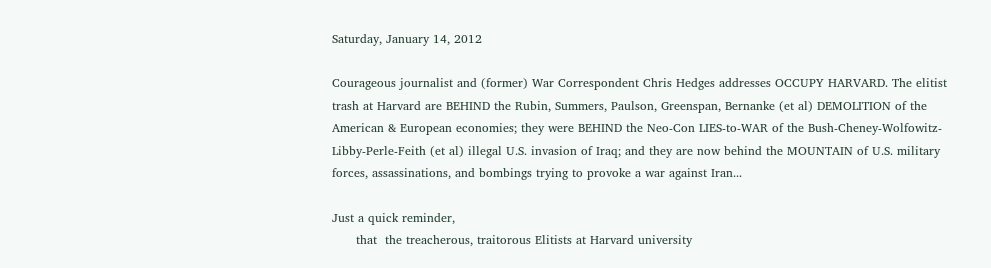Saturday, January 14, 2012

Courageous journalist and (former) War Correspondent Chris Hedges addresses OCCUPY HARVARD. The elitist trash at Harvard are BEHIND the Rubin, Summers, Paulson, Greenspan, Bernanke (et al) DEMOLITION of the American & European economies; they were BEHIND the Neo-Con LIES-to-WAR of the Bush-Cheney-Wolfowitz-Libby-Perle-Feith (et al) illegal U.S. invasion of Iraq; and they are now behind the MOUNTAIN of U.S. military forces, assassinations, and bombings trying to provoke a war against Iran...

Just a quick reminder,
      that  the treacherous, traitorous Elitists at Harvard university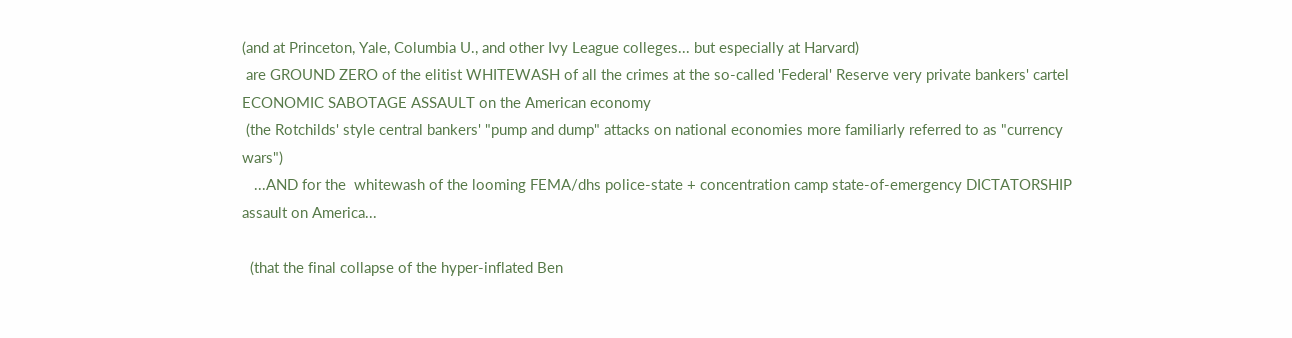(and at Princeton, Yale, Columbia U., and other Ivy League colleges... but especially at Harvard)
 are GROUND ZERO of the elitist WHITEWASH of all the crimes at the so-called 'Federal' Reserve very private bankers' cartel  ECONOMIC SABOTAGE ASSAULT on the American economy
 (the Rotchilds' style central bankers' "pump and dump" attacks on national economies more familiarly referred to as "currency wars")
   ...AND for the  whitewash of the looming FEMA/dhs police-state + concentration camp state-of-emergency DICTATORSHIP assault on America...

  (that the final collapse of the hyper-inflated Ben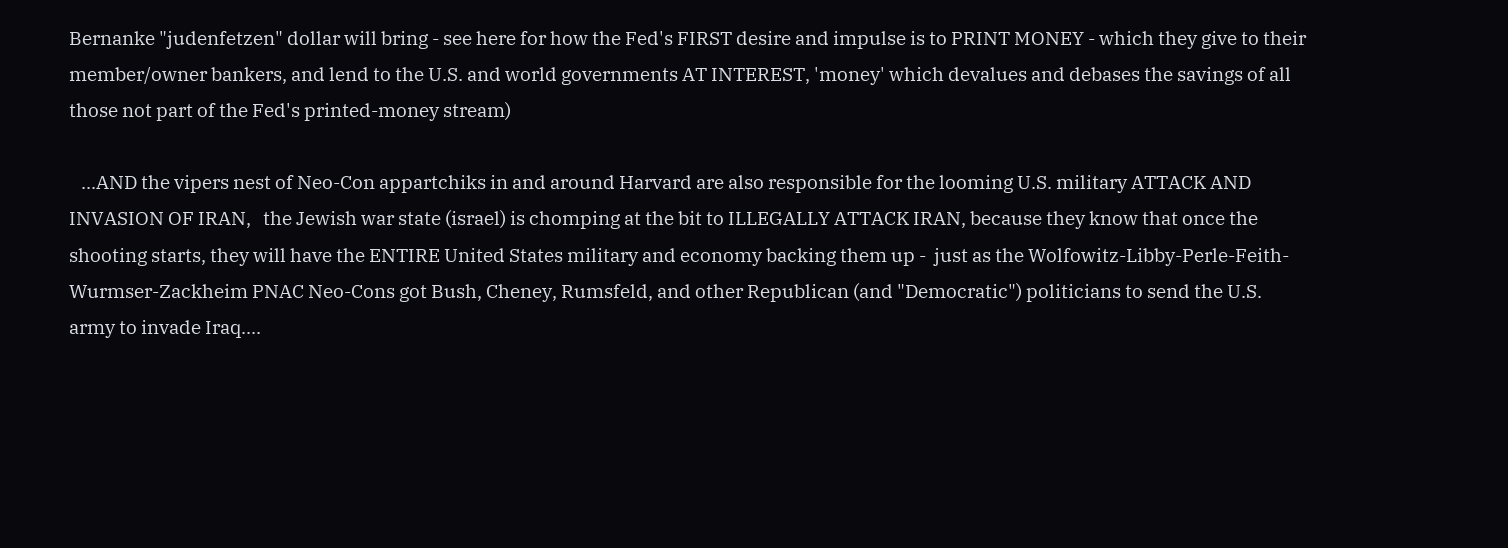Bernanke "judenfetzen" dollar will bring - see here for how the Fed's FIRST desire and impulse is to PRINT MONEY - which they give to their member/owner bankers, and lend to the U.S. and world governments AT INTEREST, 'money' which devalues and debases the savings of all those not part of the Fed's printed-money stream)

   ...AND the vipers nest of Neo-Con appartchiks in and around Harvard are also responsible for the looming U.S. military ATTACK AND INVASION OF IRAN,   the Jewish war state (israel) is chomping at the bit to ILLEGALLY ATTACK IRAN, because they know that once the shooting starts, they will have the ENTIRE United States military and economy backing them up -  just as the Wolfowitz-Libby-Perle-Feith-Wurmser-Zackheim PNAC Neo-Cons got Bush, Cheney, Rumsfeld, and other Republican (and "Democratic") politicians to send the U.S. army to invade Iraq....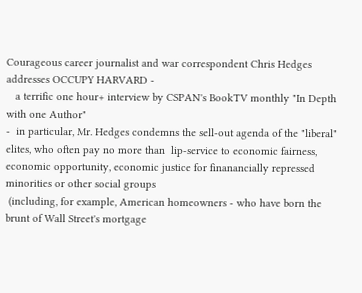Courageous career journalist and war correspondent Chris Hedges addresses OCCUPY HARVARD -
   a terrific one hour+ interview by CSPAN's BookTV monthly "In Depth with one Author"
-  in particular, Mr. Hedges condemns the sell-out agenda of the "liberal" elites, who often pay no more than  lip-service to economic fairness, economic opportunity, economic justice for finanancially repressed minorities or other social groups
 (including, for example, American homeowners - who have born the brunt of Wall Street's mortgage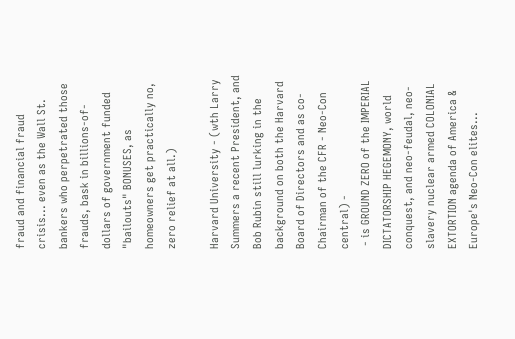fraud and financial fraud crisis... even as the Wall St. bankers who perpetrated those frauds, bask in billions-of-dollars of government funded "bailouts" BONUSES, as homeowners get practically no, zero relief at all.)

Harvard University - (wth Larry Summers a recent President, and Bob Rubin still lurking in the background on both the Harvard Board of Directors and as co-Chairman of the CFR - Neo-Con central) -
 - is GROUND ZERO of the IMPERIAL DICTATORSHIP HEGEMONY, world conquest, and neo-feudal, neo-slavery nuclear armed COLONIAL EXTORTION agenda of America & Europe's Neo-Con elites...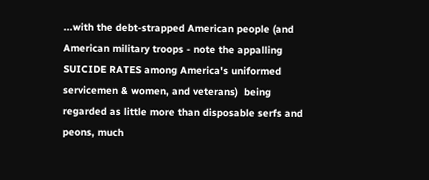...with the debt-strapped American people (and American military troops - note the appalling SUICIDE RATES among America's uniformed servicemen & women, and veterans)  being regarded as little more than disposable serfs and peons, much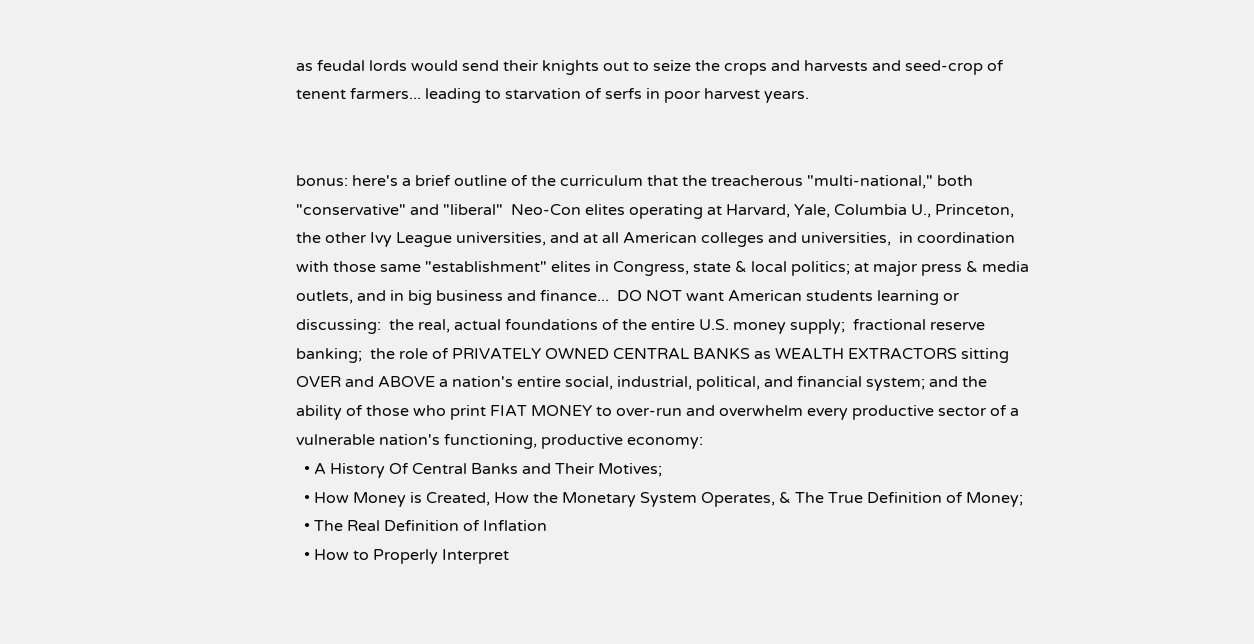as feudal lords would send their knights out to seize the crops and harvests and seed-crop of tenent farmers... leading to starvation of serfs in poor harvest years.


bonus: here's a brief outline of the curriculum that the treacherous "multi-national," both "conservative" and "liberal"  Neo-Con elites operating at Harvard, Yale, Columbia U., Princeton, the other Ivy League universities, and at all American colleges and universities,  in coordination with those same "establishment" elites in Congress, state & local politics; at major press & media outlets, and in big business and finance...  DO NOT want American students learning or discussing:  the real, actual foundations of the entire U.S. money supply;  fractional reserve banking;  the role of PRIVATELY OWNED CENTRAL BANKS as WEALTH EXTRACTORS sitting OVER and ABOVE a nation's entire social, industrial, political, and financial system; and the ability of those who print FIAT MONEY to over-run and overwhelm every productive sector of a vulnerable nation's functioning, productive economy:
  • A History Of Central Banks and Their Motives;
  • How Money is Created, How the Monetary System Operates, & The True Definition of Money;
  • The Real Definition of Inflation
  • How to Properly Interpret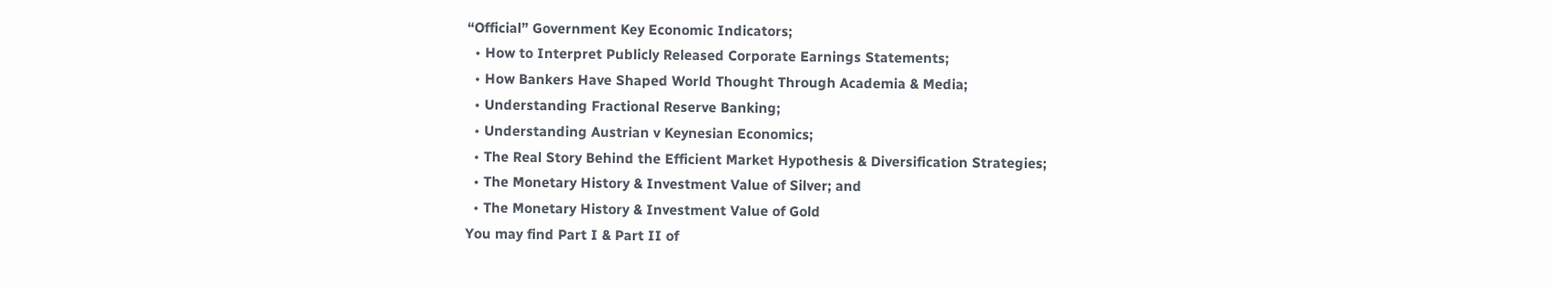“Official” Government Key Economic Indicators;
  • How to Interpret Publicly Released Corporate Earnings Statements;
  • How Bankers Have Shaped World Thought Through Academia & Media;
  • Understanding Fractional Reserve Banking;
  • Understanding Austrian v Keynesian Economics;
  • The Real Story Behind the Efficient Market Hypothesis & Diversification Strategies;
  • The Monetary History & Investment Value of Silver; and
  • The Monetary History & Investment Value of Gold
You may find Part I & Part II of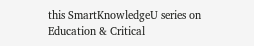this SmartKnowledgeU series on Education & Critical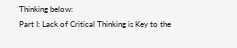Thinking below:
Part I: Lack of Critical Thinking is Key to the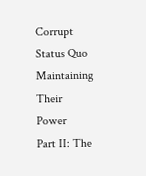Corrupt Status Quo Maintaining Their Power
Part II: The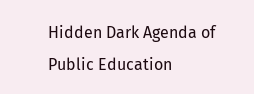Hidden Dark Agenda of Public Education